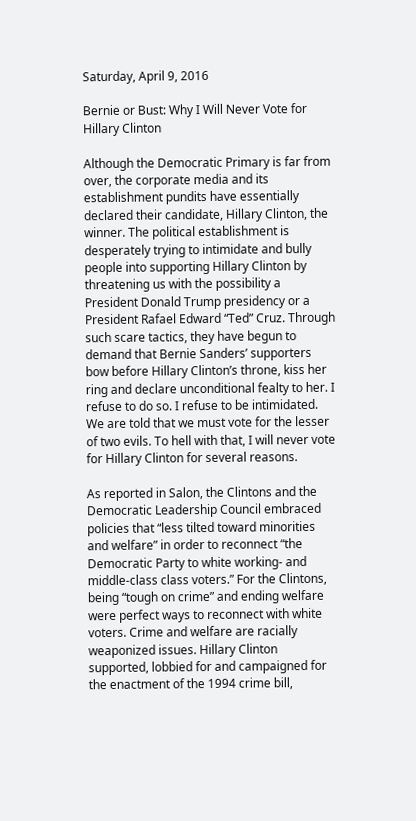Saturday, April 9, 2016

Bernie or Bust: Why I Will Never Vote for Hillary Clinton

Although the Democratic Primary is far from over, the corporate media and its establishment pundits have essentially declared their candidate, Hillary Clinton, the winner. The political establishment is desperately trying to intimidate and bully people into supporting Hillary Clinton by threatening us with the possibility a President Donald Trump presidency or a President Rafael Edward “Ted” Cruz. Through such scare tactics, they have begun to demand that Bernie Sanders’ supporters bow before Hillary Clinton’s throne, kiss her ring and declare unconditional fealty to her. I refuse to do so. I refuse to be intimidated.  We are told that we must vote for the lesser of two evils. To hell with that, I will never vote for Hillary Clinton for several reasons.

As reported in Salon, the Clintons and the Democratic Leadership Council embraced policies that “less tilted toward minorities and welfare” in order to reconnect “the Democratic Party to white working- and middle-class class voters.” For the Clintons, being “tough on crime” and ending welfare were perfect ways to reconnect with white voters. Crime and welfare are racially weaponized issues. Hillary Clinton supported, lobbied for and campaigned for the enactment of the 1994 crime bill,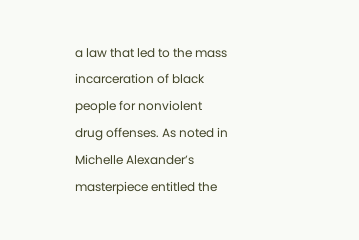a law that led to the mass incarceration of black people for nonviolent drug offenses. As noted in Michelle Alexander’s masterpiece entitled the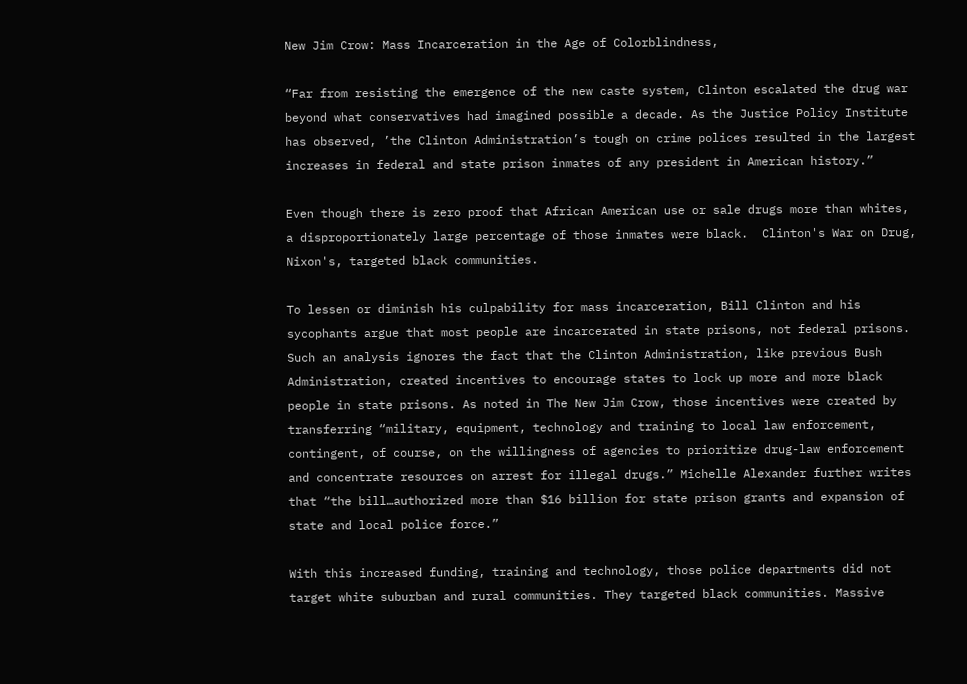New Jim Crow: Mass Incarceration in the Age of Colorblindness,

“Far from resisting the emergence of the new caste system, Clinton escalated the drug war beyond what conservatives had imagined possible a decade. As the Justice Policy Institute has observed, ’the Clinton Administration’s tough on crime polices resulted in the largest increases in federal and state prison inmates of any president in American history.”

Even though there is zero proof that African American use or sale drugs more than whites, a disproportionately large percentage of those inmates were black.  Clinton's War on Drug, Nixon's, targeted black communities.

To lessen or diminish his culpability for mass incarceration, Bill Clinton and his sycophants argue that most people are incarcerated in state prisons, not federal prisons. Such an analysis ignores the fact that the Clinton Administration, like previous Bush Administration, created incentives to encourage states to lock up more and more black people in state prisons. As noted in The New Jim Crow, those incentives were created by transferring “military, equipment, technology and training to local law enforcement, contingent, of course, on the willingness of agencies to prioritize drug-law enforcement and concentrate resources on arrest for illegal drugs.” Michelle Alexander further writes that “the bill…authorized more than $16 billion for state prison grants and expansion of state and local police force.”

With this increased funding, training and technology, those police departments did not target white suburban and rural communities. They targeted black communities. Massive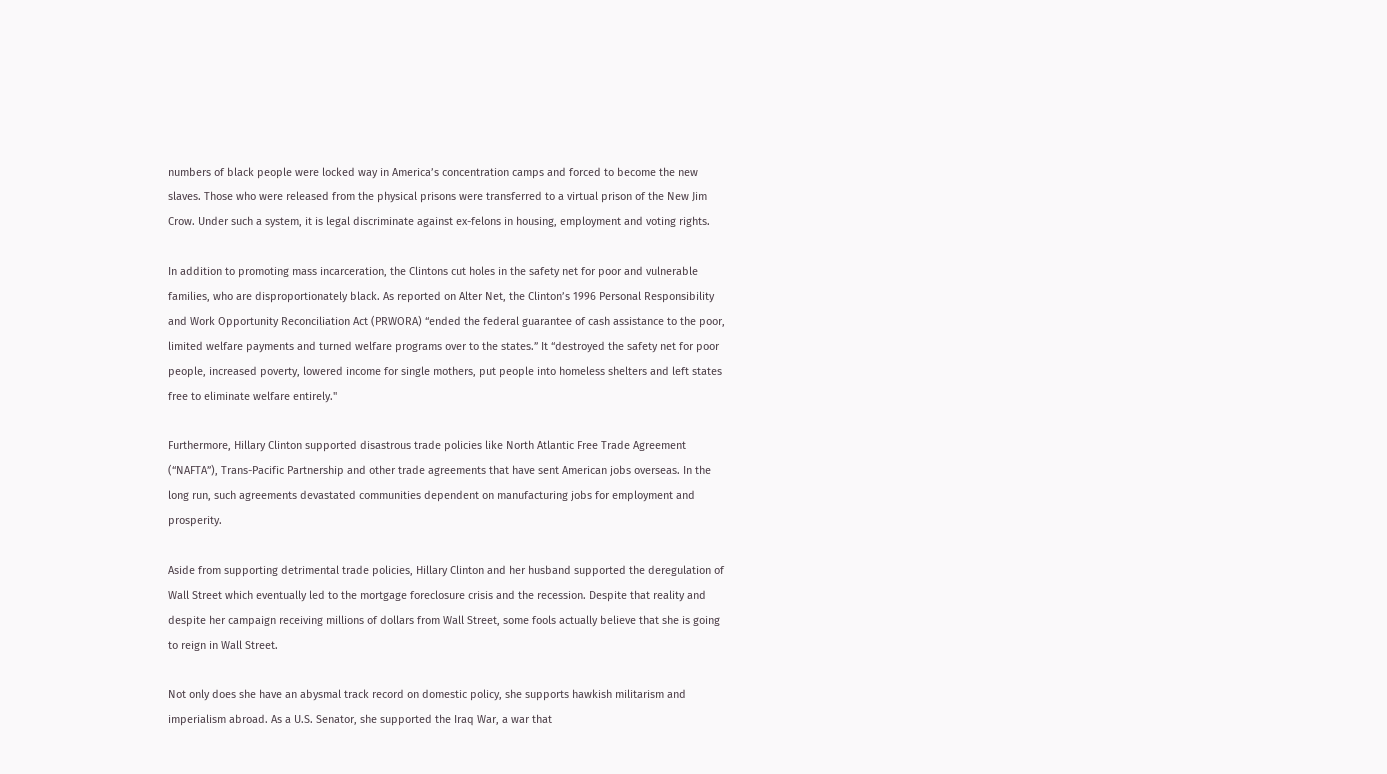numbers of black people were locked way in America’s concentration camps and forced to become the new slaves. Those who were released from the physical prisons were transferred to a virtual prison of the New Jim Crow. Under such a system, it is legal discriminate against ex-felons in housing, employment and voting rights.

In addition to promoting mass incarceration, the Clintons cut holes in the safety net for poor and vulnerable families, who are disproportionately black. As reported on Alter Net, the Clinton’s 1996 Personal Responsibility and Work Opportunity Reconciliation Act (PRWORA) “ended the federal guarantee of cash assistance to the poor, limited welfare payments and turned welfare programs over to the states.” It “destroyed the safety net for poor people, increased poverty, lowered income for single mothers, put people into homeless shelters and left states free to eliminate welfare entirely."

Furthermore, Hillary Clinton supported disastrous trade policies like North Atlantic Free Trade Agreement (“NAFTA”), Trans-Pacific Partnership and other trade agreements that have sent American jobs overseas. In the long run, such agreements devastated communities dependent on manufacturing jobs for employment and prosperity.

Aside from supporting detrimental trade policies, Hillary Clinton and her husband supported the deregulation of Wall Street which eventually led to the mortgage foreclosure crisis and the recession. Despite that reality and despite her campaign receiving millions of dollars from Wall Street, some fools actually believe that she is going to reign in Wall Street.

Not only does she have an abysmal track record on domestic policy, she supports hawkish militarism and imperialism abroad. As a U.S. Senator, she supported the Iraq War, a war that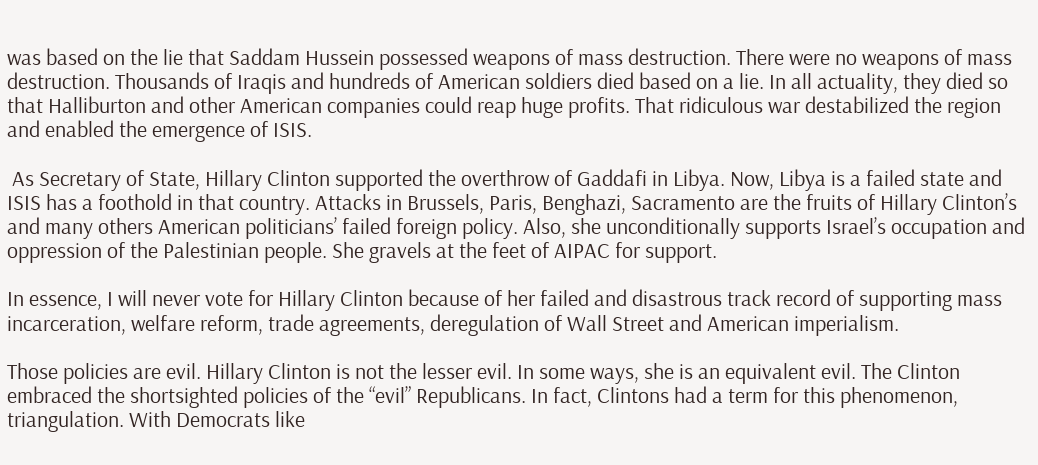was based on the lie that Saddam Hussein possessed weapons of mass destruction. There were no weapons of mass destruction. Thousands of Iraqis and hundreds of American soldiers died based on a lie. In all actuality, they died so that Halliburton and other American companies could reap huge profits. That ridiculous war destabilized the region and enabled the emergence of ISIS.

 As Secretary of State, Hillary Clinton supported the overthrow of Gaddafi in Libya. Now, Libya is a failed state and ISIS has a foothold in that country. Attacks in Brussels, Paris, Benghazi, Sacramento are the fruits of Hillary Clinton’s and many others American politicians’ failed foreign policy. Also, she unconditionally supports Israel’s occupation and oppression of the Palestinian people. She gravels at the feet of AIPAC for support.

In essence, I will never vote for Hillary Clinton because of her failed and disastrous track record of supporting mass incarceration, welfare reform, trade agreements, deregulation of Wall Street and American imperialism.

Those policies are evil. Hillary Clinton is not the lesser evil. In some ways, she is an equivalent evil. The Clinton embraced the shortsighted policies of the “evil” Republicans. In fact, Clintons had a term for this phenomenon, triangulation. With Democrats like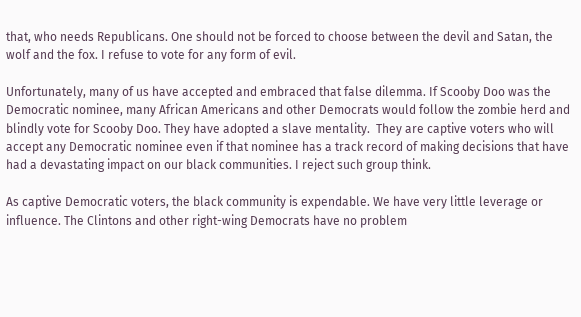that, who needs Republicans. One should not be forced to choose between the devil and Satan, the wolf and the fox. I refuse to vote for any form of evil.

Unfortunately, many of us have accepted and embraced that false dilemma. If Scooby Doo was the Democratic nominee, many African Americans and other Democrats would follow the zombie herd and blindly vote for Scooby Doo. They have adopted a slave mentality.  They are captive voters who will accept any Democratic nominee even if that nominee has a track record of making decisions that have had a devastating impact on our black communities. I reject such group think.

As captive Democratic voters, the black community is expendable. We have very little leverage or influence. The Clintons and other right-wing Democrats have no problem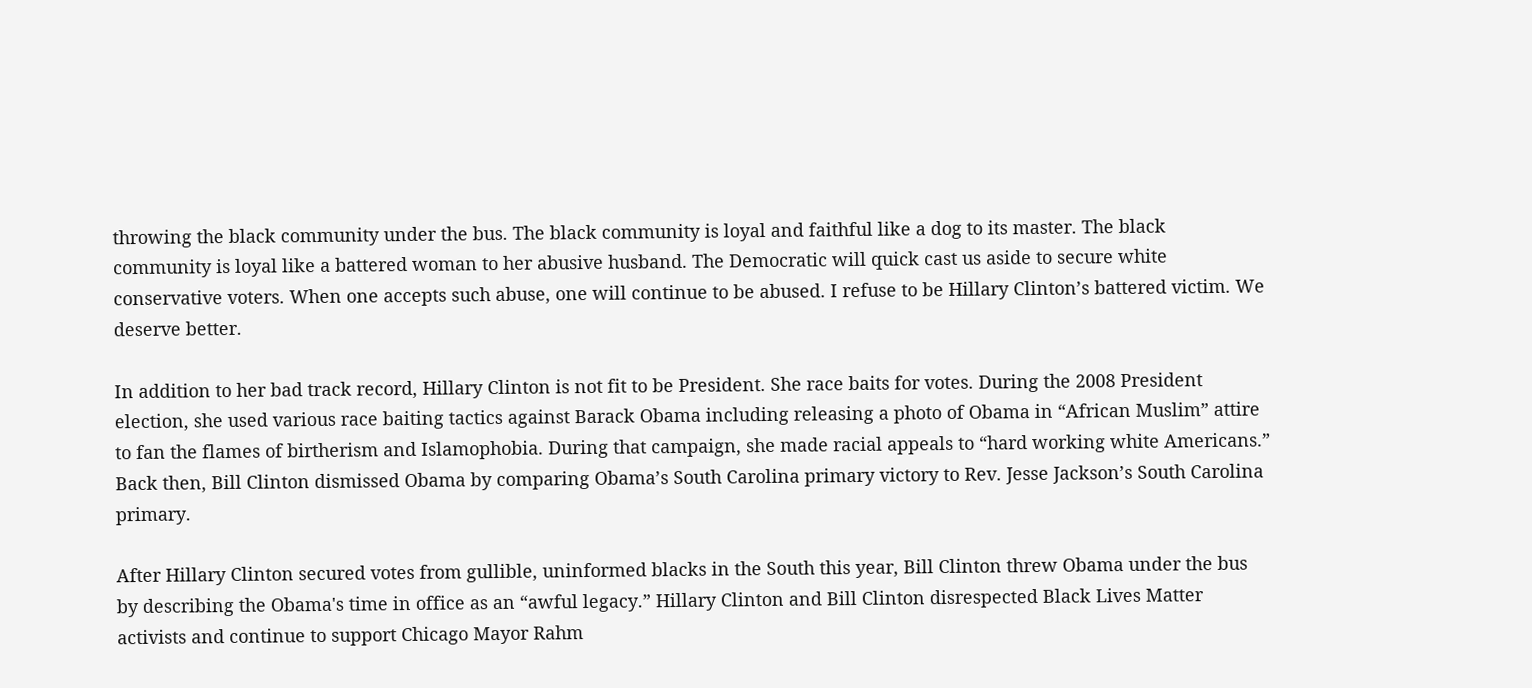throwing the black community under the bus. The black community is loyal and faithful like a dog to its master. The black community is loyal like a battered woman to her abusive husband. The Democratic will quick cast us aside to secure white conservative voters. When one accepts such abuse, one will continue to be abused. I refuse to be Hillary Clinton’s battered victim. We deserve better.

In addition to her bad track record, Hillary Clinton is not fit to be President. She race baits for votes. During the 2008 President election, she used various race baiting tactics against Barack Obama including releasing a photo of Obama in “African Muslim” attire to fan the flames of birtherism and Islamophobia. During that campaign, she made racial appeals to “hard working white Americans.” Back then, Bill Clinton dismissed Obama by comparing Obama’s South Carolina primary victory to Rev. Jesse Jackson’s South Carolina primary.

After Hillary Clinton secured votes from gullible, uninformed blacks in the South this year, Bill Clinton threw Obama under the bus by describing the Obama's time in office as an “awful legacy.” Hillary Clinton and Bill Clinton disrespected Black Lives Matter activists and continue to support Chicago Mayor Rahm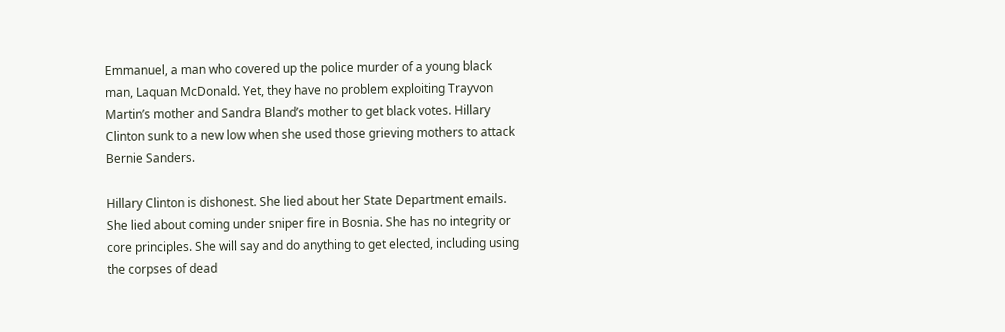Emmanuel, a man who covered up the police murder of a young black man, Laquan McDonald. Yet, they have no problem exploiting Trayvon Martin’s mother and Sandra Bland’s mother to get black votes. Hillary Clinton sunk to a new low when she used those grieving mothers to attack Bernie Sanders.

Hillary Clinton is dishonest. She lied about her State Department emails. She lied about coming under sniper fire in Bosnia. She has no integrity or core principles. She will say and do anything to get elected, including using the corpses of dead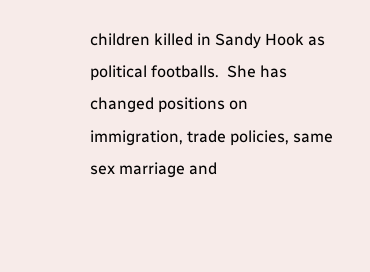children killed in Sandy Hook as political footballs.  She has changed positions on immigration, trade policies, same sex marriage and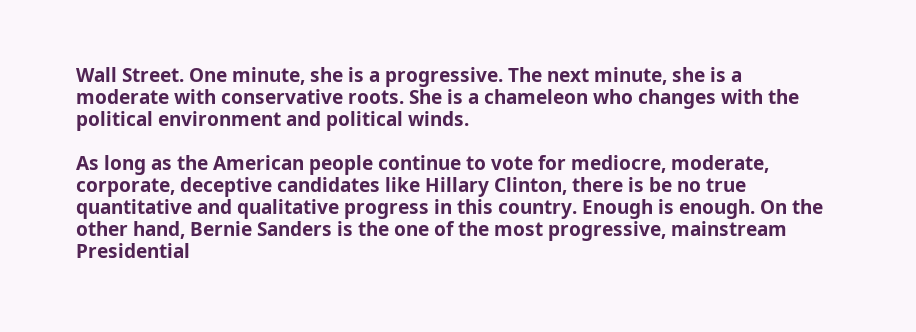Wall Street. One minute, she is a progressive. The next minute, she is a moderate with conservative roots. She is a chameleon who changes with the political environment and political winds.

As long as the American people continue to vote for mediocre, moderate, corporate, deceptive candidates like Hillary Clinton, there is be no true quantitative and qualitative progress in this country. Enough is enough. On the other hand, Bernie Sanders is the one of the most progressive, mainstream Presidential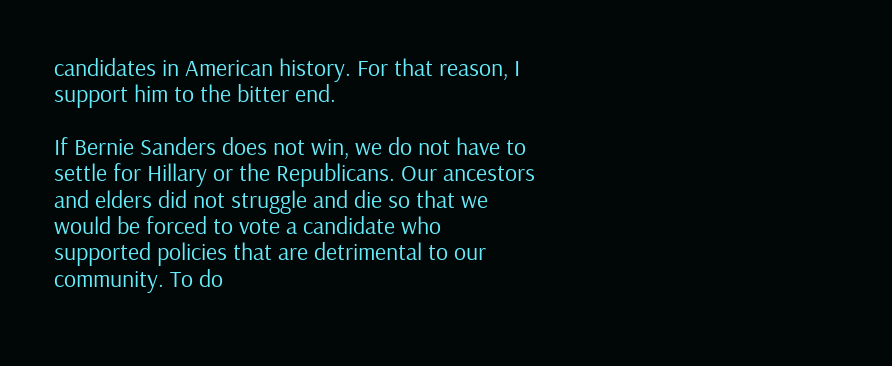candidates in American history. For that reason, I support him to the bitter end.

If Bernie Sanders does not win, we do not have to settle for Hillary or the Republicans. Our ancestors and elders did not struggle and die so that we would be forced to vote a candidate who supported policies that are detrimental to our community. To do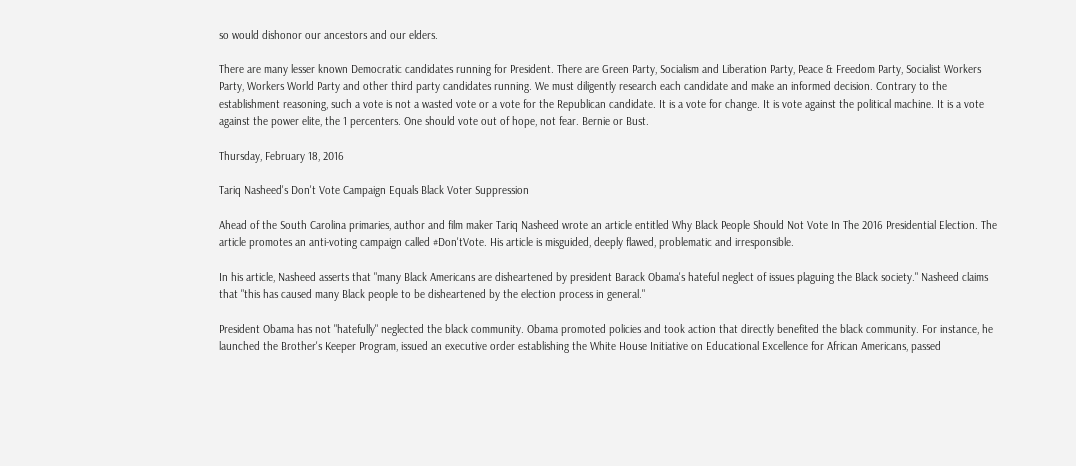so would dishonor our ancestors and our elders.

There are many lesser known Democratic candidates running for President. There are Green Party, Socialism and Liberation Party, Peace & Freedom Party, Socialist Workers Party, Workers World Party and other third party candidates running. We must diligently research each candidate and make an informed decision. Contrary to the establishment reasoning, such a vote is not a wasted vote or a vote for the Republican candidate. It is a vote for change. It is vote against the political machine. It is a vote against the power elite, the 1 percenters. One should vote out of hope, not fear. Bernie or Bust.

Thursday, February 18, 2016

Tariq Nasheed's Don't Vote Campaign Equals Black Voter Suppression

Ahead of the South Carolina primaries, author and film maker Tariq Nasheed wrote an article entitled Why Black People Should Not Vote In The 2016 Presidential Election. The article promotes an anti-voting campaign called #Don'tVote. His article is misguided, deeply flawed, problematic and irresponsible.

In his article, Nasheed asserts that "many Black Americans are disheartened by president Barack Obama's hateful neglect of issues plaguing the Black society." Nasheed claims that "this has caused many Black people to be disheartened by the election process in general."

President Obama has not "hatefully" neglected the black community. Obama promoted policies and took action that directly benefited the black community. For instance, he launched the Brother's Keeper Program, issued an executive order establishing the White House Initiative on Educational Excellence for African Americans, passed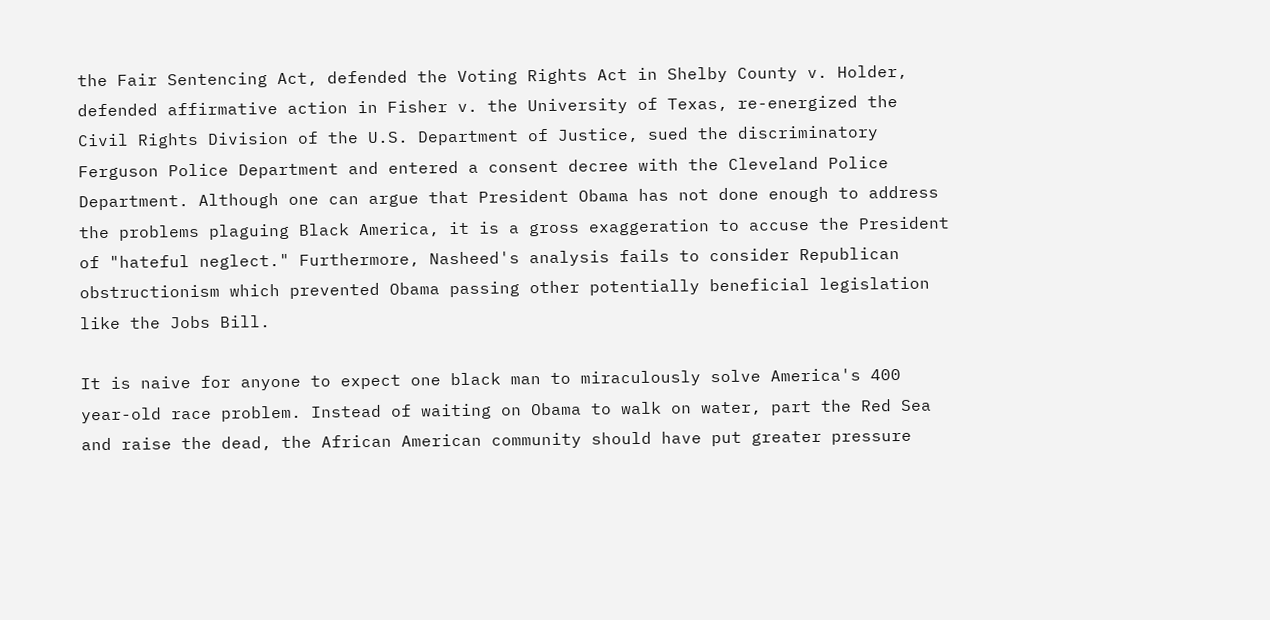the Fair Sentencing Act, defended the Voting Rights Act in Shelby County v. Holder, defended affirmative action in Fisher v. the University of Texas, re-energized the Civil Rights Division of the U.S. Department of Justice, sued the discriminatory Ferguson Police Department and entered a consent decree with the Cleveland Police Department. Although one can argue that President Obama has not done enough to address the problems plaguing Black America, it is a gross exaggeration to accuse the President of "hateful neglect." Furthermore, Nasheed's analysis fails to consider Republican obstructionism which prevented Obama passing other potentially beneficial legislation like the Jobs Bill.

It is naive for anyone to expect one black man to miraculously solve America's 400 year-old race problem. Instead of waiting on Obama to walk on water, part the Red Sea and raise the dead, the African American community should have put greater pressure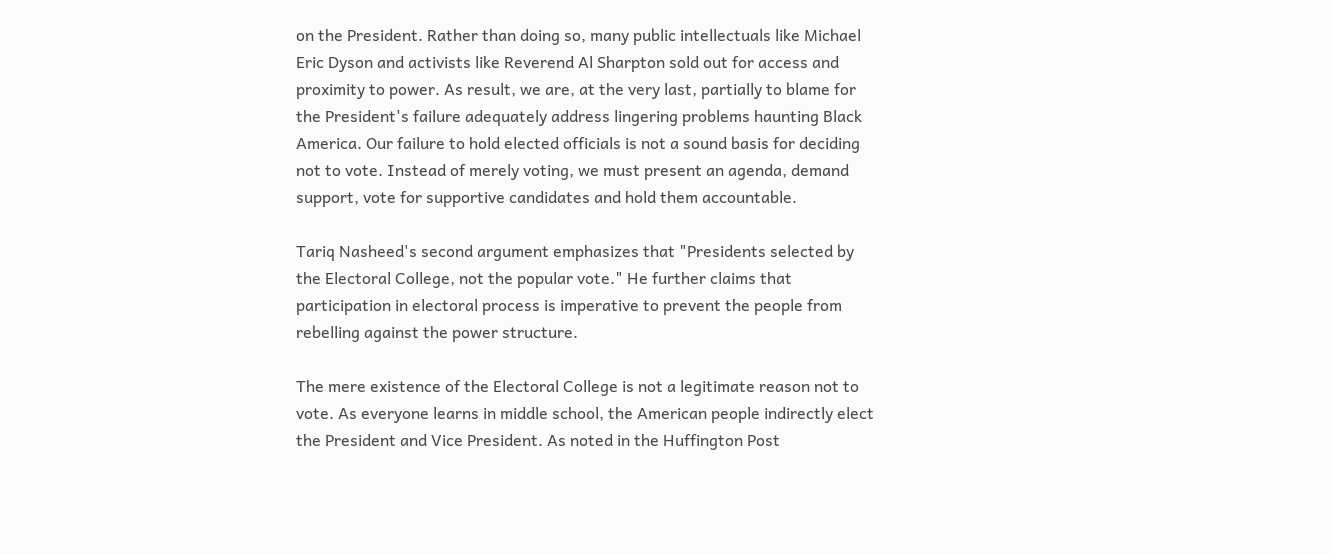on the President. Rather than doing so, many public intellectuals like Michael Eric Dyson and activists like Reverend Al Sharpton sold out for access and proximity to power. As result, we are, at the very last, partially to blame for the President's failure adequately address lingering problems haunting Black America. Our failure to hold elected officials is not a sound basis for deciding not to vote. Instead of merely voting, we must present an agenda, demand support, vote for supportive candidates and hold them accountable.

Tariq Nasheed's second argument emphasizes that "Presidents selected by the Electoral College, not the popular vote." He further claims that participation in electoral process is imperative to prevent the people from rebelling against the power structure.

The mere existence of the Electoral College is not a legitimate reason not to vote. As everyone learns in middle school, the American people indirectly elect the President and Vice President. As noted in the Huffington Post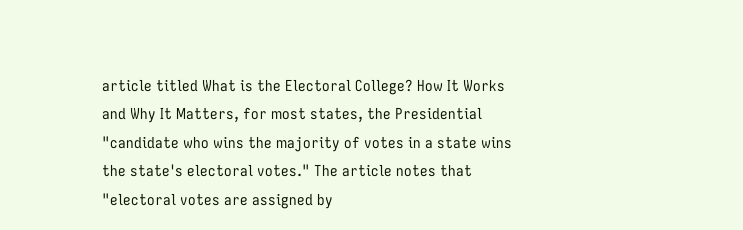article titled What is the Electoral College? How It Works and Why It Matters, for most states, the Presidential "candidate who wins the majority of votes in a state wins the state's electoral votes." The article notes that "electoral votes are assigned by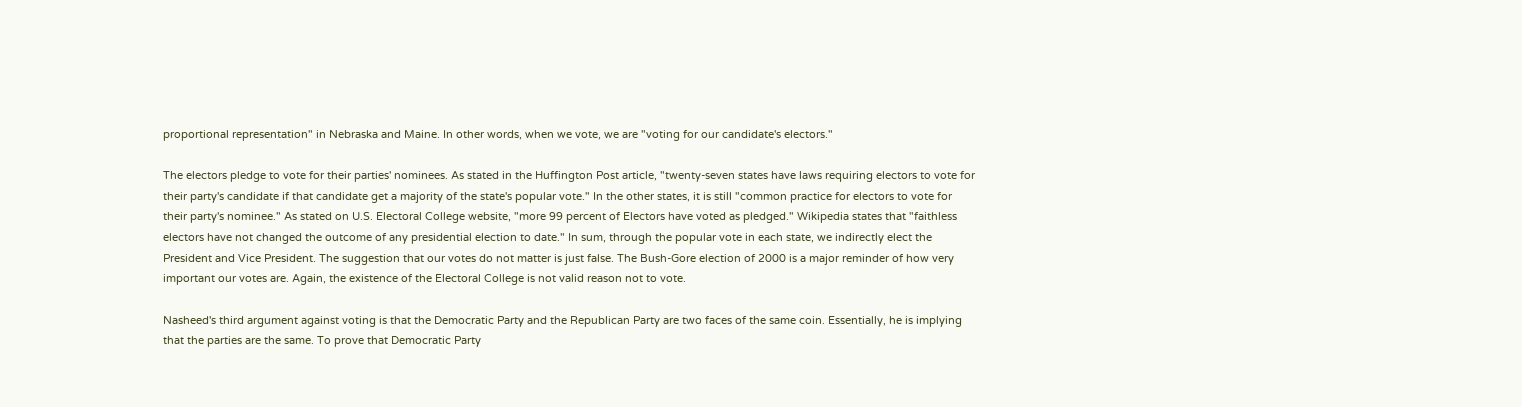proportional representation" in Nebraska and Maine. In other words, when we vote, we are "voting for our candidate's electors."

The electors pledge to vote for their parties' nominees. As stated in the Huffington Post article, "twenty-seven states have laws requiring electors to vote for their party's candidate if that candidate get a majority of the state's popular vote." In the other states, it is still "common practice for electors to vote for their party's nominee." As stated on U.S. Electoral College website, "more 99 percent of Electors have voted as pledged." Wikipedia states that "faithless electors have not changed the outcome of any presidential election to date." In sum, through the popular vote in each state, we indirectly elect the President and Vice President. The suggestion that our votes do not matter is just false. The Bush-Gore election of 2000 is a major reminder of how very important our votes are. Again, the existence of the Electoral College is not valid reason not to vote.

Nasheed's third argument against voting is that the Democratic Party and the Republican Party are two faces of the same coin. Essentially, he is implying that the parties are the same. To prove that Democratic Party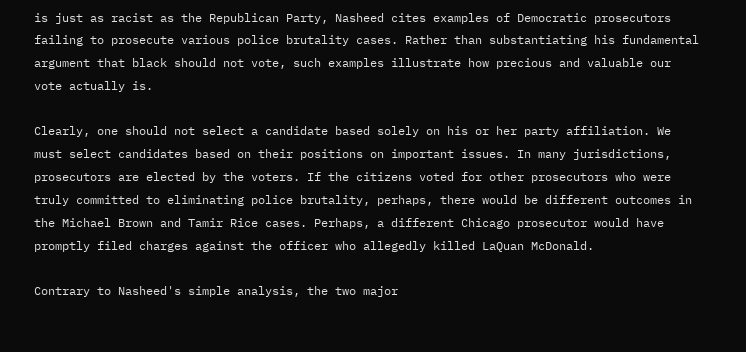is just as racist as the Republican Party, Nasheed cites examples of Democratic prosecutors failing to prosecute various police brutality cases. Rather than substantiating his fundamental argument that black should not vote, such examples illustrate how precious and valuable our vote actually is.

Clearly, one should not select a candidate based solely on his or her party affiliation. We must select candidates based on their positions on important issues. In many jurisdictions, prosecutors are elected by the voters. If the citizens voted for other prosecutors who were truly committed to eliminating police brutality, perhaps, there would be different outcomes in the Michael Brown and Tamir Rice cases. Perhaps, a different Chicago prosecutor would have promptly filed charges against the officer who allegedly killed LaQuan McDonald.

Contrary to Nasheed's simple analysis, the two major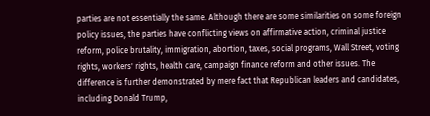parties are not essentially the same. Although there are some similarities on some foreign policy issues, the parties have conflicting views on affirmative action, criminal justice reform, police brutality, immigration, abortion, taxes, social programs, Wall Street, voting rights, workers' rights, health care, campaign finance reform and other issues. The difference is further demonstrated by mere fact that Republican leaders and candidates, including Donald Trump,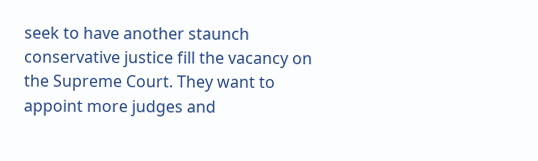seek to have another staunch conservative justice fill the vacancy on the Supreme Court. They want to appoint more judges and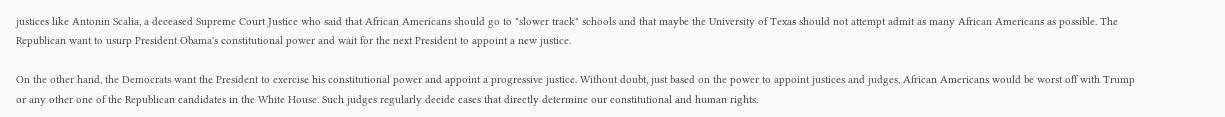justices like Antonin Scalia, a deceased Supreme Court Justice who said that African Americans should go to "slower track" schools and that maybe the University of Texas should not attempt admit as many African Americans as possible. The Republican want to usurp President Obama's constitutional power and wait for the next President to appoint a new justice.

On the other hand, the Democrats want the President to exercise his constitutional power and appoint a progressive justice. Without doubt, just based on the power to appoint justices and judges, African Americans would be worst off with Trump or any other one of the Republican candidates in the White House. Such judges regularly decide cases that directly determine our constitutional and human rights.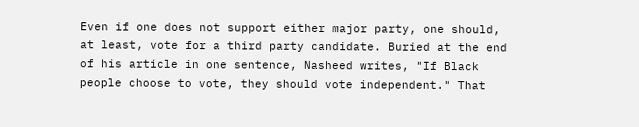Even if one does not support either major party, one should, at least, vote for a third party candidate. Buried at the end of his article in one sentence, Nasheed writes, "If Black people choose to vote, they should vote independent." That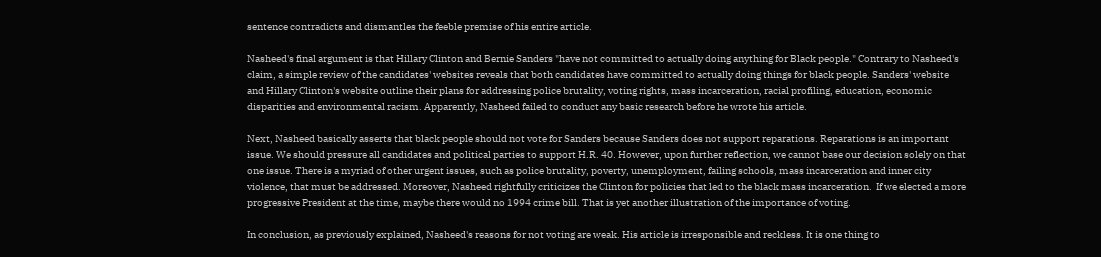sentence contradicts and dismantles the feeble premise of his entire article.

Nasheed's final argument is that Hillary Clinton and Bernie Sanders "have not committed to actually doing anything for Black people." Contrary to Nasheed's claim, a simple review of the candidates' websites reveals that both candidates have committed to actually doing things for black people. Sanders' website and Hillary Clinton's website outline their plans for addressing police brutality, voting rights, mass incarceration, racial profiling, education, economic disparities and environmental racism. Apparently, Nasheed failed to conduct any basic research before he wrote his article.

Next, Nasheed basically asserts that black people should not vote for Sanders because Sanders does not support reparations. Reparations is an important issue. We should pressure all candidates and political parties to support H.R. 40. However, upon further reflection, we cannot base our decision solely on that one issue. There is a myriad of other urgent issues, such as police brutality, poverty, unemployment, failing schools, mass incarceration and inner city violence, that must be addressed. Moreover, Nasheed rightfully criticizes the Clinton for policies that led to the black mass incarceration.  If we elected a more progressive President at the time, maybe there would no 1994 crime bill. That is yet another illustration of the importance of voting.

In conclusion, as previously explained, Nasheed's reasons for not voting are weak. His article is irresponsible and reckless. It is one thing to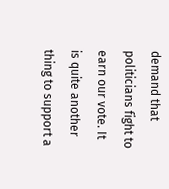demand that politicians fight to earn our vote. It is quite another thing to support a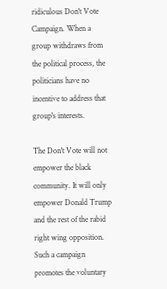ridiculous Don't Vote Campaign. When a group withdraws from the political process, the politicians have no incentive to address that group's interests.

The Don't Vote will not empower the black community. It will only empower Donald Trump and the rest of the rabid right wing opposition. Such a campaign promotes the voluntary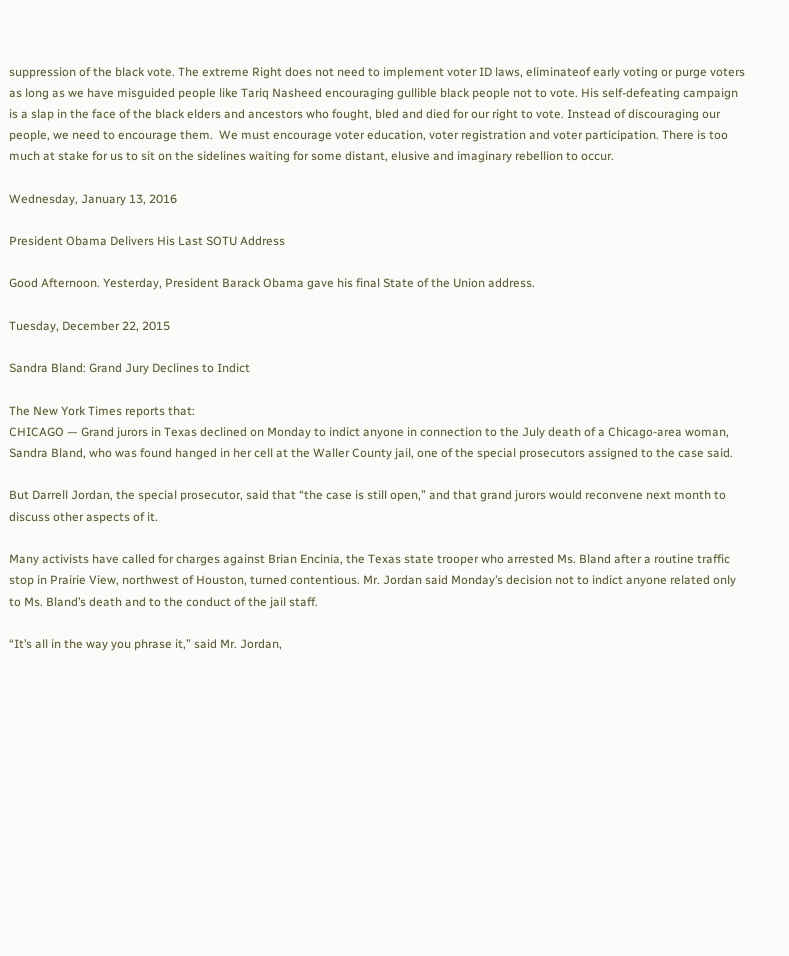suppression of the black vote. The extreme Right does not need to implement voter ID laws, eliminateof early voting or purge voters as long as we have misguided people like Tariq Nasheed encouraging gullible black people not to vote. His self-defeating campaign is a slap in the face of the black elders and ancestors who fought, bled and died for our right to vote. Instead of discouraging our people, we need to encourage them.  We must encourage voter education, voter registration and voter participation. There is too much at stake for us to sit on the sidelines waiting for some distant, elusive and imaginary rebellion to occur.

Wednesday, January 13, 2016

President Obama Delivers His Last SOTU Address

Good Afternoon. Yesterday, President Barack Obama gave his final State of the Union address.

Tuesday, December 22, 2015

Sandra Bland: Grand Jury Declines to Indict

The New York Times reports that:
CHICAGO — Grand jurors in Texas declined on Monday to indict anyone in connection to the July death of a Chicago-area woman, Sandra Bland, who was found hanged in her cell at the Waller County jail, one of the special prosecutors assigned to the case said.

But Darrell Jordan, the special prosecutor, said that “the case is still open,” and that grand jurors would reconvene next month to discuss other aspects of it.

Many activists have called for charges against Brian Encinia, the Texas state trooper who arrested Ms. Bland after a routine traffic stop in Prairie View, northwest of Houston, turned contentious. Mr. Jordan said Monday’s decision not to indict anyone related only to Ms. Bland’s death and to the conduct of the jail staff.

“It’s all in the way you phrase it,” said Mr. Jordan,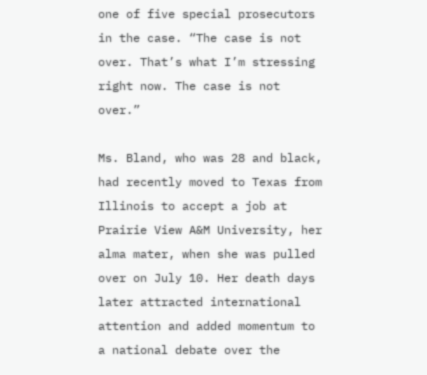one of five special prosecutors in the case. “The case is not over. That’s what I’m stressing right now. The case is not over.”

Ms. Bland, who was 28 and black, had recently moved to Texas from Illinois to accept a job at Prairie View A&M University, her alma mater, when she was pulled over on July 10. Her death days later attracted international attention and added momentum to a national debate over the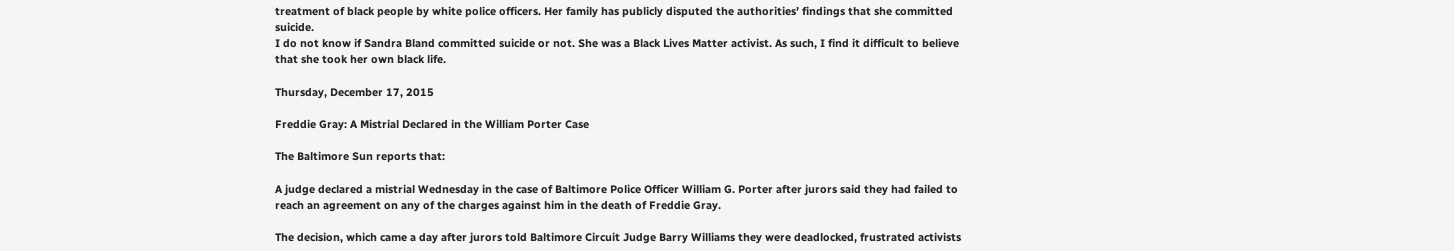treatment of black people by white police officers. Her family has publicly disputed the authorities’ findings that she committed suicide.
I do not know if Sandra Bland committed suicide or not. She was a Black Lives Matter activist. As such, I find it difficult to believe that she took her own black life.

Thursday, December 17, 2015

Freddie Gray: A Mistrial Declared in the William Porter Case

The Baltimore Sun reports that:

A judge declared a mistrial Wednesday in the case of Baltimore Police Officer William G. Porter after jurors said they had failed to reach an agreement on any of the charges against him in the death of Freddie Gray.

The decision, which came a day after jurors told Baltimore Circuit Judge Barry Williams they were deadlocked, frustrated activists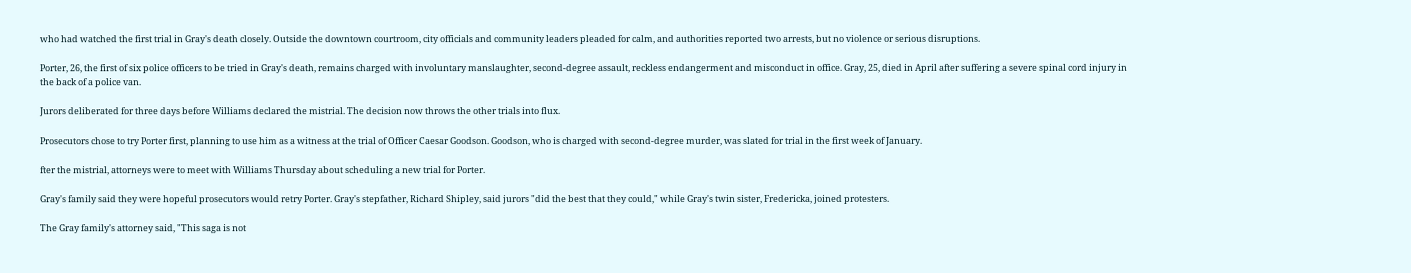who had watched the first trial in Gray's death closely. Outside the downtown courtroom, city officials and community leaders pleaded for calm, and authorities reported two arrests, but no violence or serious disruptions.

Porter, 26, the first of six police officers to be tried in Gray's death, remains charged with involuntary manslaughter, second-degree assault, reckless endangerment and misconduct in office. Gray, 25, died in April after suffering a severe spinal cord injury in the back of a police van.

Jurors deliberated for three days before Williams declared the mistrial. The decision now throws the other trials into flux.

Prosecutors chose to try Porter first, planning to use him as a witness at the trial of Officer Caesar Goodson. Goodson, who is charged with second-degree murder, was slated for trial in the first week of January.

fter the mistrial, attorneys were to meet with Williams Thursday about scheduling a new trial for Porter.

Gray's family said they were hopeful prosecutors would retry Porter. Gray's stepfather, Richard Shipley, said jurors "did the best that they could," while Gray's twin sister, Fredericka, joined protesters.

The Gray family's attorney said, "This saga is not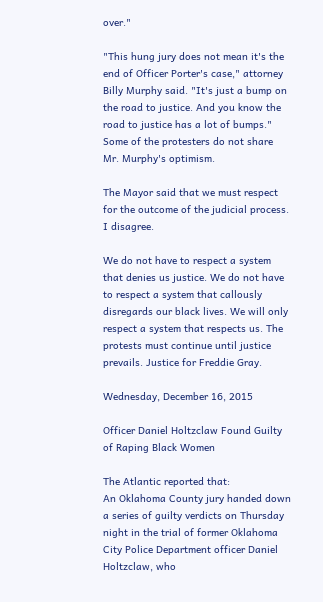over."

"This hung jury does not mean it's the end of Officer Porter's case," attorney Billy Murphy said. "It's just a bump on the road to justice. And you know the road to justice has a lot of bumps."
Some of the protesters do not share Mr. Murphy's optimism.

The Mayor said that we must respect for the outcome of the judicial process. I disagree.

We do not have to respect a system that denies us justice. We do not have to respect a system that callously disregards our black lives. We will only respect a system that respects us. The protests must continue until justice prevails. Justice for Freddie Gray.

Wednesday, December 16, 2015

Officer Daniel Holtzclaw Found Guilty of Raping Black Women

The Atlantic reported that:
An Oklahoma County jury handed down a series of guilty verdicts on Thursday night in the trial of former Oklahoma City Police Department officer Daniel Holtzclaw, who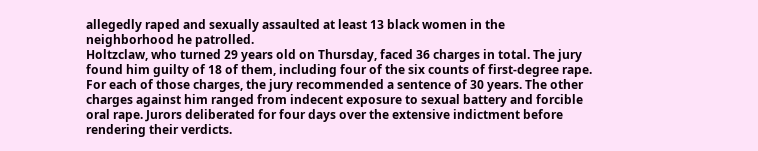allegedly raped and sexually assaulted at least 13 black women in the neighborhood he patrolled.
Holtzclaw, who turned 29 years old on Thursday, faced 36 charges in total. The jury found him guilty of 18 of them, including four of the six counts of first-degree rape. For each of those charges, the jury recommended a sentence of 30 years. The other charges against him ranged from indecent exposure to sexual battery and forcible oral rape. Jurors deliberated for four days over the extensive indictment before rendering their verdicts.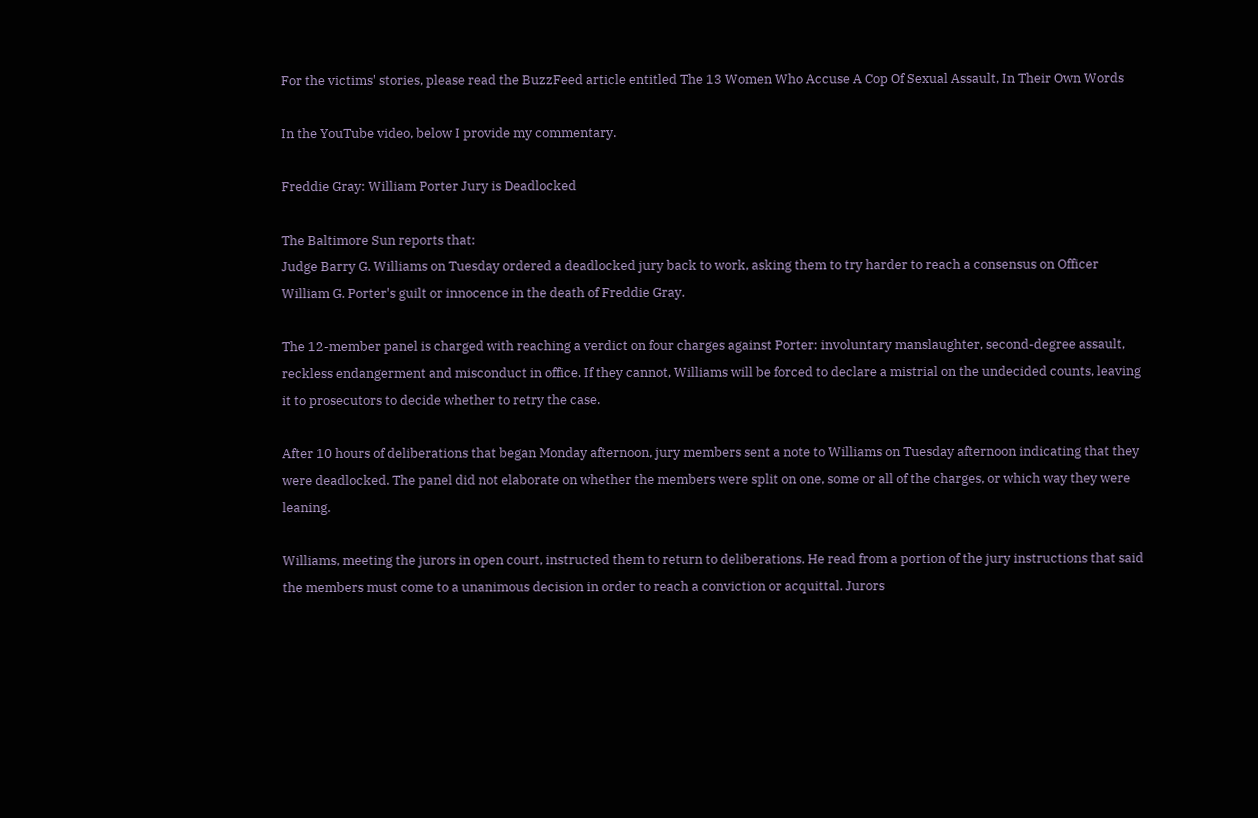For the victims' stories, please read the BuzzFeed article entitled The 13 Women Who Accuse A Cop Of Sexual Assault, In Their Own Words

In the YouTube video, below I provide my commentary.

Freddie Gray: William Porter Jury is Deadlocked

The Baltimore Sun reports that:
Judge Barry G. Williams on Tuesday ordered a deadlocked jury back to work, asking them to try harder to reach a consensus on Officer William G. Porter's guilt or innocence in the death of Freddie Gray.

The 12-member panel is charged with reaching a verdict on four charges against Porter: involuntary manslaughter, second-degree assault, reckless endangerment and misconduct in office. If they cannot, Williams will be forced to declare a mistrial on the undecided counts, leaving it to prosecutors to decide whether to retry the case.

After 10 hours of deliberations that began Monday afternoon, jury members sent a note to Williams on Tuesday afternoon indicating that they were deadlocked. The panel did not elaborate on whether the members were split on one, some or all of the charges, or which way they were leaning.

Williams, meeting the jurors in open court, instructed them to return to deliberations. He read from a portion of the jury instructions that said the members must come to a unanimous decision in order to reach a conviction or acquittal. Jurors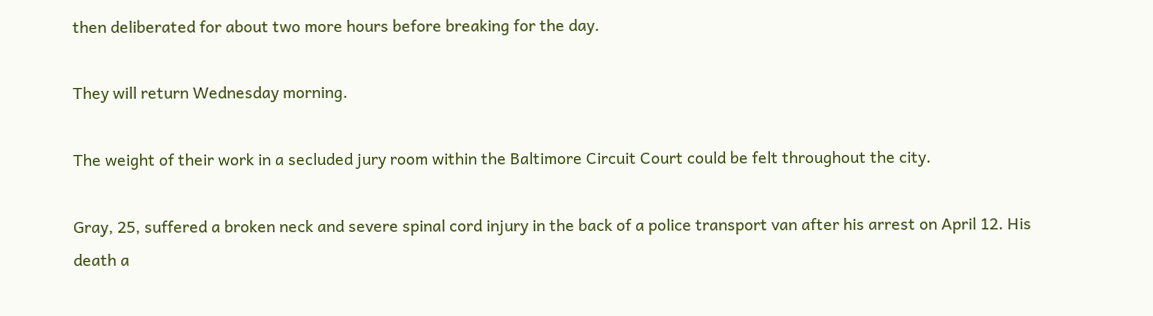then deliberated for about two more hours before breaking for the day.

They will return Wednesday morning.

The weight of their work in a secluded jury room within the Baltimore Circuit Court could be felt throughout the city.

Gray, 25, suffered a broken neck and severe spinal cord injury in the back of a police transport van after his arrest on April 12. His death a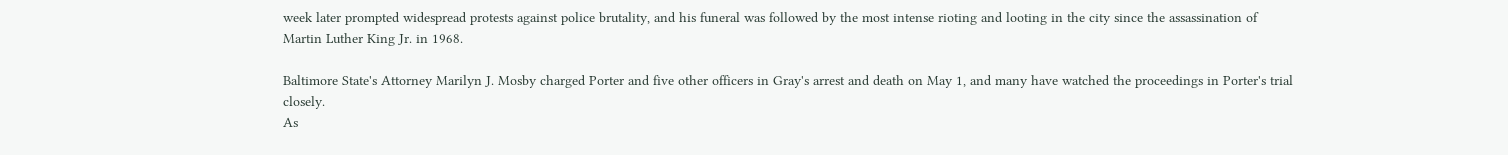week later prompted widespread protests against police brutality, and his funeral was followed by the most intense rioting and looting in the city since the assassination of Martin Luther King Jr. in 1968.

Baltimore State's Attorney Marilyn J. Mosby charged Porter and five other officers in Gray's arrest and death on May 1, and many have watched the proceedings in Porter's trial closely.
As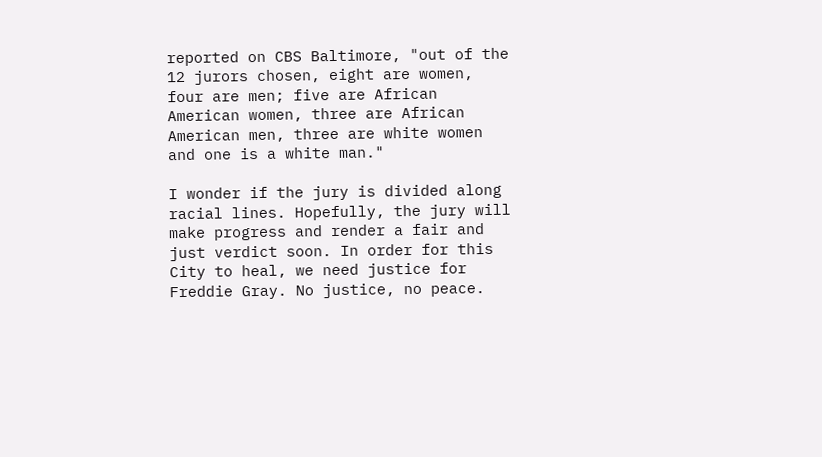reported on CBS Baltimore, "out of the 12 jurors chosen, eight are women, four are men; five are African American women, three are African American men, three are white women and one is a white man."

I wonder if the jury is divided along racial lines. Hopefully, the jury will make progress and render a fair and just verdict soon. In order for this City to heal, we need justice for Freddie Gray. No justice, no peace.